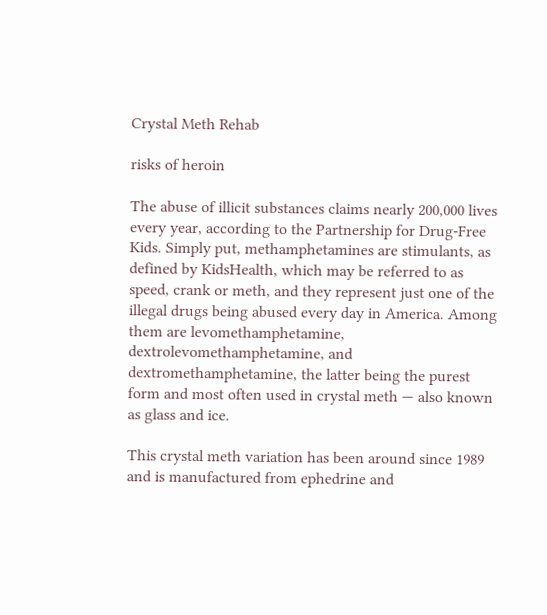Crystal Meth Rehab

risks of heroin

The abuse of illicit substances claims nearly 200,000 lives every year, according to the Partnership for Drug-Free Kids. Simply put, methamphetamines are stimulants, as defined by KidsHealth, which may be referred to as speed, crank or meth, and they represent just one of the illegal drugs being abused every day in America. Among them are levomethamphetamine, dextrolevomethamphetamine, and dextromethamphetamine, the latter being the purest form and most often used in crystal meth — also known as glass and ice.

This crystal meth variation has been around since 1989 and is manufactured from ephedrine and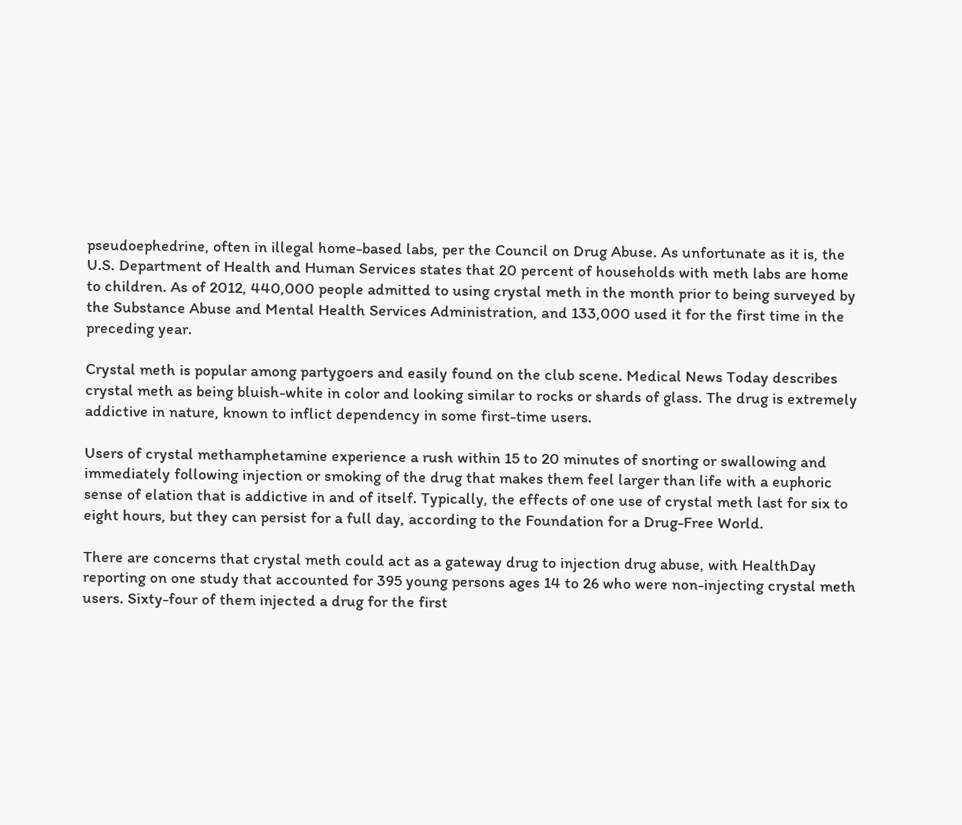pseudoephedrine, often in illegal home-based labs, per the Council on Drug Abuse. As unfortunate as it is, the U.S. Department of Health and Human Services states that 20 percent of households with meth labs are home to children. As of 2012, 440,000 people admitted to using crystal meth in the month prior to being surveyed by the Substance Abuse and Mental Health Services Administration, and 133,000 used it for the first time in the preceding year.

Crystal meth is popular among partygoers and easily found on the club scene. Medical News Today describes crystal meth as being bluish-white in color and looking similar to rocks or shards of glass. The drug is extremely addictive in nature, known to inflict dependency in some first-time users.

Users of crystal methamphetamine experience a rush within 15 to 20 minutes of snorting or swallowing and immediately following injection or smoking of the drug that makes them feel larger than life with a euphoric sense of elation that is addictive in and of itself. Typically, the effects of one use of crystal meth last for six to eight hours, but they can persist for a full day, according to the Foundation for a Drug-Free World.

There are concerns that crystal meth could act as a gateway drug to injection drug abuse, with HealthDay reporting on one study that accounted for 395 young persons ages 14 to 26 who were non-injecting crystal meth users. Sixty-four of them injected a drug for the first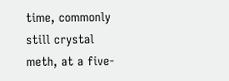time, commonly still crystal meth, at a five-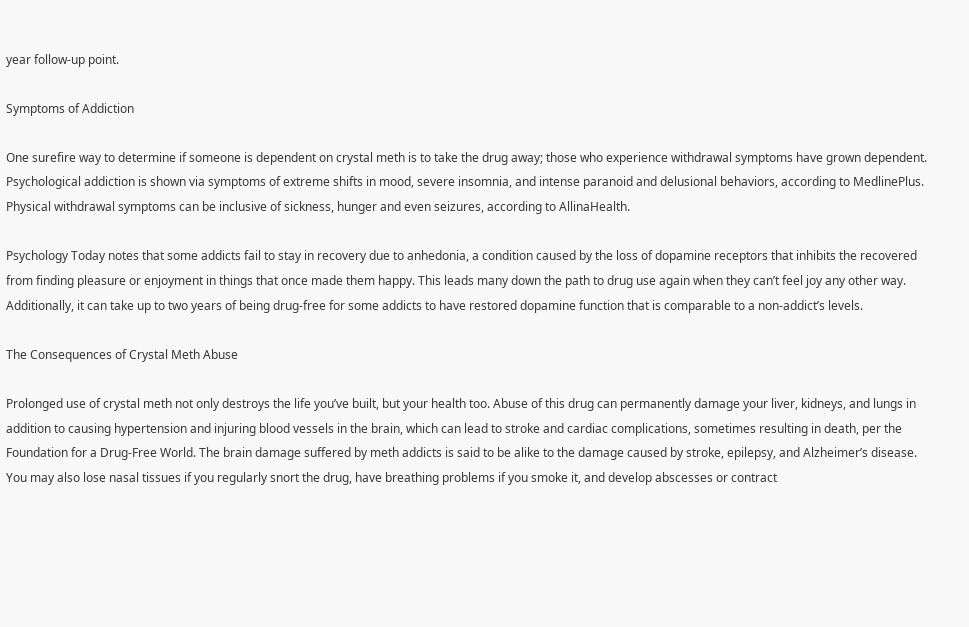year follow-up point.

Symptoms of Addiction

One surefire way to determine if someone is dependent on crystal meth is to take the drug away; those who experience withdrawal symptoms have grown dependent. Psychological addiction is shown via symptoms of extreme shifts in mood, severe insomnia, and intense paranoid and delusional behaviors, according to MedlinePlus. Physical withdrawal symptoms can be inclusive of sickness, hunger and even seizures, according to AllinaHealth.

Psychology Today notes that some addicts fail to stay in recovery due to anhedonia, a condition caused by the loss of dopamine receptors that inhibits the recovered from finding pleasure or enjoyment in things that once made them happy. This leads many down the path to drug use again when they can’t feel joy any other way. Additionally, it can take up to two years of being drug-free for some addicts to have restored dopamine function that is comparable to a non-addict’s levels.

The Consequences of Crystal Meth Abuse

Prolonged use of crystal meth not only destroys the life you’ve built, but your health too. Abuse of this drug can permanently damage your liver, kidneys, and lungs in addition to causing hypertension and injuring blood vessels in the brain, which can lead to stroke and cardiac complications, sometimes resulting in death, per the Foundation for a Drug-Free World. The brain damage suffered by meth addicts is said to be alike to the damage caused by stroke, epilepsy, and Alzheimer’s disease. You may also lose nasal tissues if you regularly snort the drug, have breathing problems if you smoke it, and develop abscesses or contract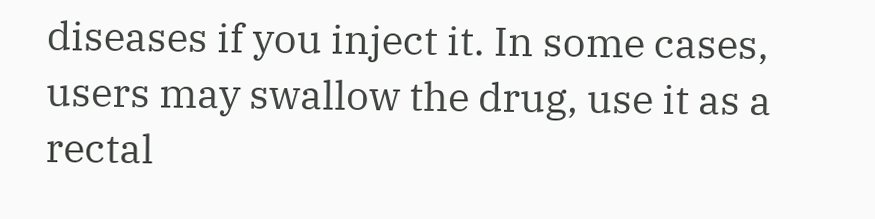diseases if you inject it. In some cases, users may swallow the drug, use it as a rectal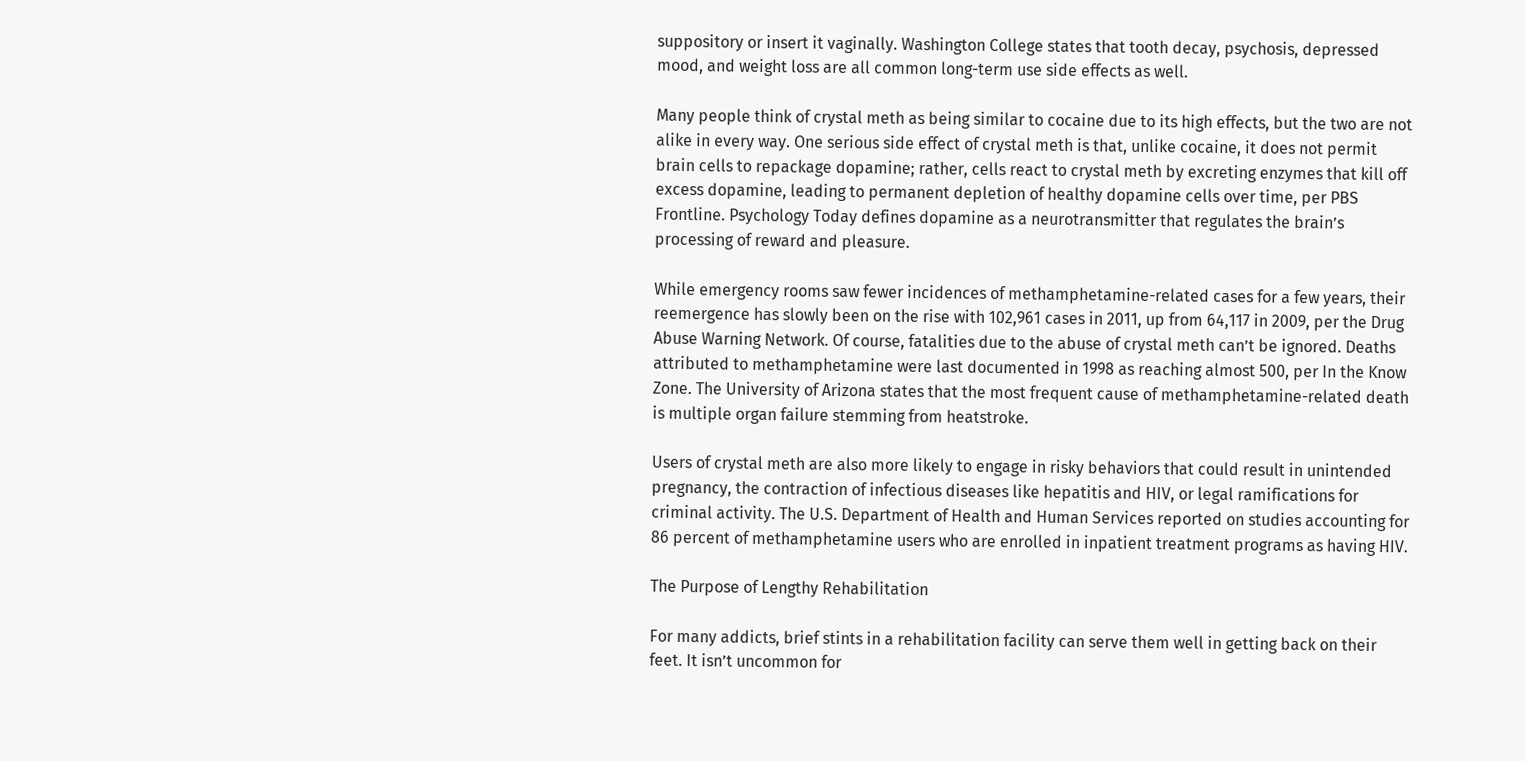suppository or insert it vaginally. Washington College states that tooth decay, psychosis, depressed mood, and weight loss are all common long-term use side effects as well.

Many people think of crystal meth as being similar to cocaine due to its high effects, but the two are not alike in every way. One serious side effect of crystal meth is that, unlike cocaine, it does not permit brain cells to repackage dopamine; rather, cells react to crystal meth by excreting enzymes that kill off excess dopamine, leading to permanent depletion of healthy dopamine cells over time, per PBS Frontline. Psychology Today defines dopamine as a neurotransmitter that regulates the brain’s processing of reward and pleasure.

While emergency rooms saw fewer incidences of methamphetamine-related cases for a few years, their reemergence has slowly been on the rise with 102,961 cases in 2011, up from 64,117 in 2009, per the Drug Abuse Warning Network. Of course, fatalities due to the abuse of crystal meth can’t be ignored. Deaths attributed to methamphetamine were last documented in 1998 as reaching almost 500, per In the Know Zone. The University of Arizona states that the most frequent cause of methamphetamine-related death is multiple organ failure stemming from heatstroke.

Users of crystal meth are also more likely to engage in risky behaviors that could result in unintended pregnancy, the contraction of infectious diseases like hepatitis and HIV, or legal ramifications for criminal activity. The U.S. Department of Health and Human Services reported on studies accounting for 86 percent of methamphetamine users who are enrolled in inpatient treatment programs as having HIV.

The Purpose of Lengthy Rehabilitation

For many addicts, brief stints in a rehabilitation facility can serve them well in getting back on their feet. It isn’t uncommon for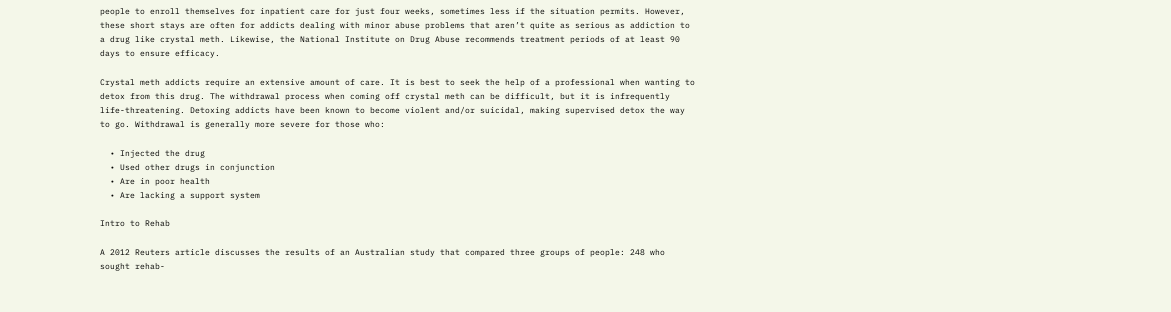people to enroll themselves for inpatient care for just four weeks, sometimes less if the situation permits. However, these short stays are often for addicts dealing with minor abuse problems that aren’t quite as serious as addiction to a drug like crystal meth. Likewise, the National Institute on Drug Abuse recommends treatment periods of at least 90 days to ensure efficacy.

Crystal meth addicts require an extensive amount of care. It is best to seek the help of a professional when wanting to detox from this drug. The withdrawal process when coming off crystal meth can be difficult, but it is infrequently life-threatening. Detoxing addicts have been known to become violent and/or suicidal, making supervised detox the way to go. Withdrawal is generally more severe for those who:

  • Injected the drug
  • Used other drugs in conjunction
  • Are in poor health
  • Are lacking a support system

Intro to Rehab

A 2012 Reuters article discusses the results of an Australian study that compared three groups of people: 248 who sought rehab-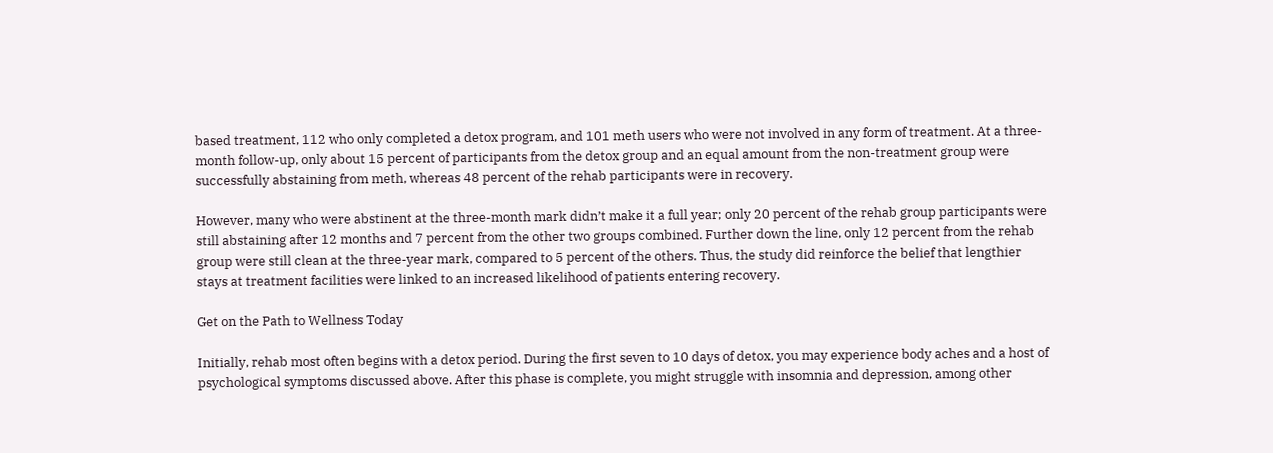based treatment, 112 who only completed a detox program, and 101 meth users who were not involved in any form of treatment. At a three-month follow-up, only about 15 percent of participants from the detox group and an equal amount from the non-treatment group were successfully abstaining from meth, whereas 48 percent of the rehab participants were in recovery.

However, many who were abstinent at the three-month mark didn’t make it a full year; only 20 percent of the rehab group participants were still abstaining after 12 months and 7 percent from the other two groups combined. Further down the line, only 12 percent from the rehab group were still clean at the three-year mark, compared to 5 percent of the others. Thus, the study did reinforce the belief that lengthier stays at treatment facilities were linked to an increased likelihood of patients entering recovery.

Get on the Path to Wellness Today

Initially, rehab most often begins with a detox period. During the first seven to 10 days of detox, you may experience body aches and a host of psychological symptoms discussed above. After this phase is complete, you might struggle with insomnia and depression, among other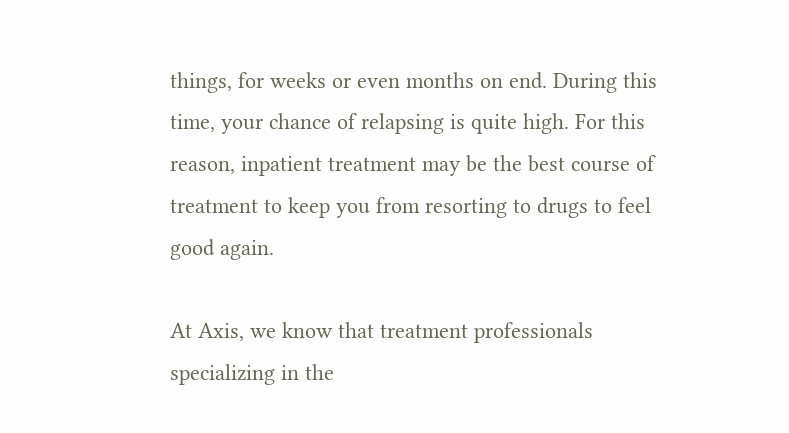things, for weeks or even months on end. During this time, your chance of relapsing is quite high. For this reason, inpatient treatment may be the best course of treatment to keep you from resorting to drugs to feel good again.

At Axis, we know that treatment professionals specializing in the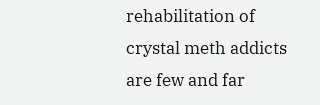rehabilitation of crystal meth addicts are few and far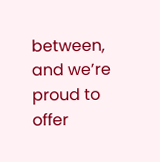between, and we’re proud to offer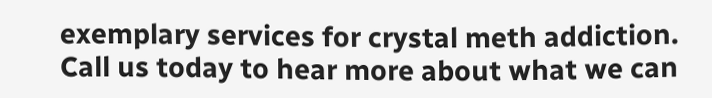exemplary services for crystal meth addiction. Call us today to hear more about what we can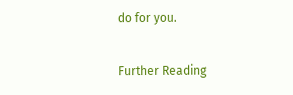do for you.

Further Reading